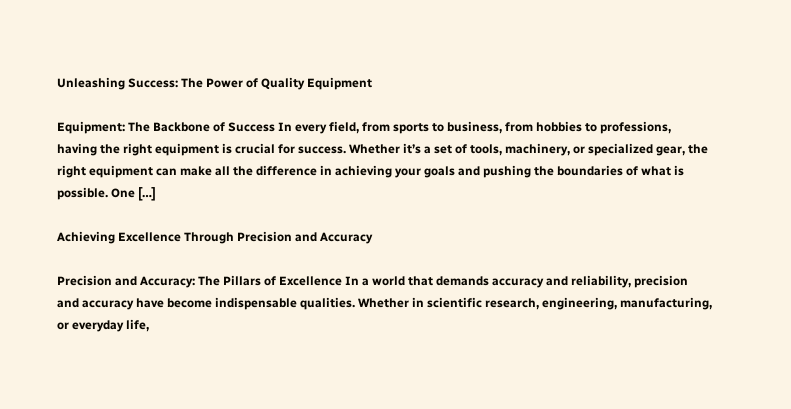Unleashing Success: The Power of Quality Equipment

Equipment: The Backbone of Success In every field, from sports to business, from hobbies to professions, having the right equipment is crucial for success. Whether it’s a set of tools, machinery, or specialized gear, the right equipment can make all the difference in achieving your goals and pushing the boundaries of what is possible. One […]

Achieving Excellence Through Precision and Accuracy

Precision and Accuracy: The Pillars of Excellence In a world that demands accuracy and reliability, precision and accuracy have become indispensable qualities. Whether in scientific research, engineering, manufacturing, or everyday life,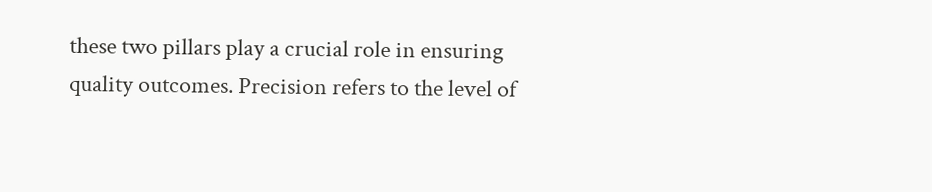these two pillars play a crucial role in ensuring quality outcomes. Precision refers to the level of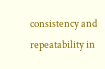consistency and repeatability in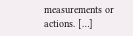measurements or actions. […]